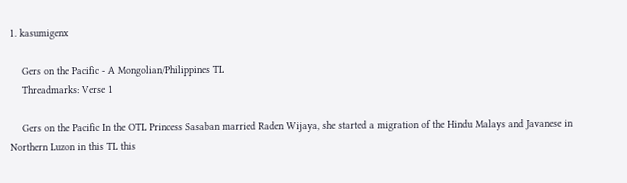1. kasumigenx

    Gers on the Pacific - A Mongolian/Philippines TL
    Threadmarks: Verse 1

    Gers on the Pacific In the OTL Princess Sasaban married Raden Wijaya, she started a migration of the Hindu Malays and Javanese in Northern Luzon in this TL this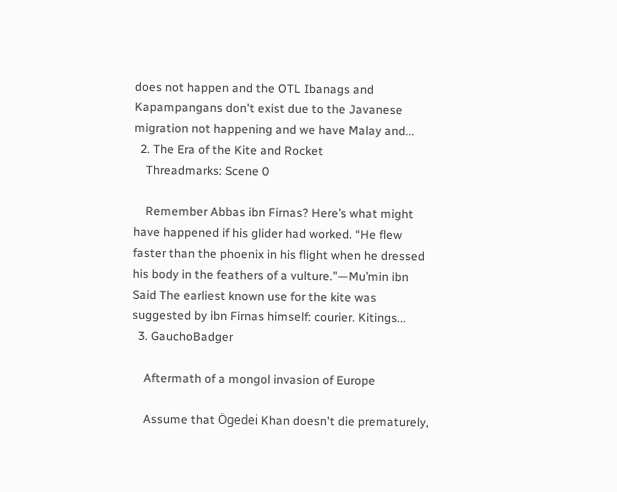does not happen and the OTL Ibanags and Kapampangans don't exist due to the Javanese migration not happening and we have Malay and...
  2. The Era of the Kite and Rocket
    Threadmarks: Scene 0

    Remember Abbas ibn Firnas? Here’s what might have happened if his glider had worked. “He flew faster than the phoenix in his flight when he dressed his body in the feathers of a vulture.”—Mu’min ibn Said The earliest known use for the kite was suggested by ibn Firnas himself: courier. Kitings...
  3. GauchoBadger

    Aftermath of a mongol invasion of Europe

    Assume that Ögedei Khan doesn't die prematurely,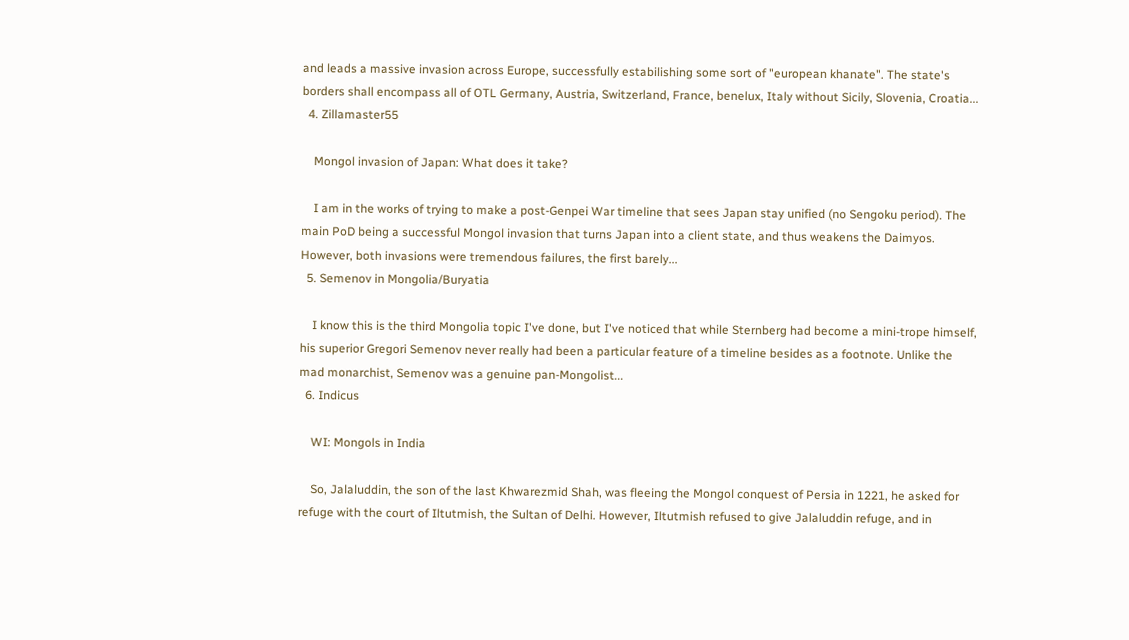and leads a massive invasion across Europe, successfully estabilishing some sort of "european khanate". The state's borders shall encompass all of OTL Germany, Austria, Switzerland, France, benelux, Italy without Sicily, Slovenia, Croatia...
  4. Zillamaster55

    Mongol invasion of Japan: What does it take?

    I am in the works of trying to make a post-Genpei War timeline that sees Japan stay unified (no Sengoku period). The main PoD being a successful Mongol invasion that turns Japan into a client state, and thus weakens the Daimyos. However, both invasions were tremendous failures, the first barely...
  5. Semenov in Mongolia/Buryatia

    I know this is the third Mongolia topic I've done, but I've noticed that while Sternberg had become a mini-trope himself, his superior Gregori Semenov never really had been a particular feature of a timeline besides as a footnote. Unlike the mad monarchist, Semenov was a genuine pan-Mongolist...
  6. Indicus

    WI: Mongols in India

    So, Jalaluddin, the son of the last Khwarezmid Shah, was fleeing the Mongol conquest of Persia in 1221, he asked for refuge with the court of Iltutmish, the Sultan of Delhi. However, Iltutmish refused to give Jalaluddin refuge, and in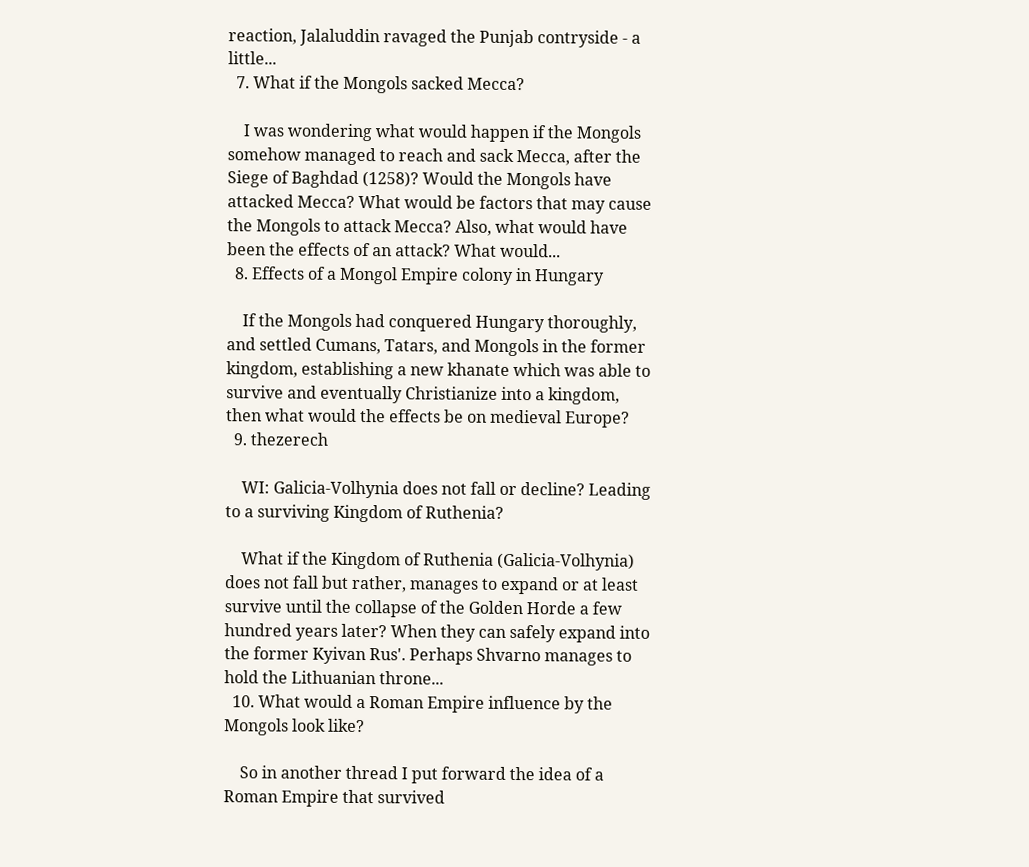reaction, Jalaluddin ravaged the Punjab contryside - a little...
  7. What if the Mongols sacked Mecca?

    I was wondering what would happen if the Mongols somehow managed to reach and sack Mecca, after the Siege of Baghdad (1258)? Would the Mongols have attacked Mecca? What would be factors that may cause the Mongols to attack Mecca? Also, what would have been the effects of an attack? What would...
  8. Effects of a Mongol Empire colony in Hungary

    If the Mongols had conquered Hungary thoroughly, and settled Cumans, Tatars, and Mongols in the former kingdom, establishing a new khanate which was able to survive and eventually Christianize into a kingdom, then what would the effects be on medieval Europe?
  9. thezerech

    WI: Galicia-Volhynia does not fall or decline? Leading to a surviving Kingdom of Ruthenia?

    What if the Kingdom of Ruthenia (Galicia-Volhynia) does not fall but rather, manages to expand or at least survive until the collapse of the Golden Horde a few hundred years later? When they can safely expand into the former Kyivan Rus'. Perhaps Shvarno manages to hold the Lithuanian throne...
  10. What would a Roman Empire influence by the Mongols look like?

    So in another thread I put forward the idea of a Roman Empire that survived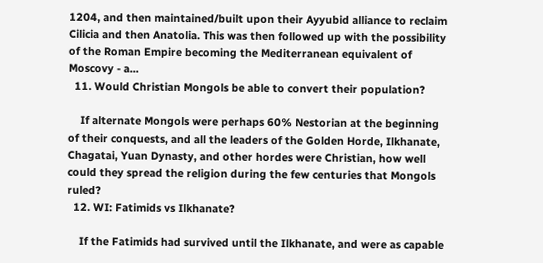1204, and then maintained/built upon their Ayyubid alliance to reclaim Cilicia and then Anatolia. This was then followed up with the possibility of the Roman Empire becoming the Mediterranean equivalent of Moscovy - a...
  11. Would Christian Mongols be able to convert their population?

    If alternate Mongols were perhaps 60% Nestorian at the beginning of their conquests, and all the leaders of the Golden Horde, Ilkhanate, Chagatai, Yuan Dynasty, and other hordes were Christian, how well could they spread the religion during the few centuries that Mongols ruled?
  12. WI: Fatimids vs Ilkhanate?

    If the Fatimids had survived until the Ilkhanate, and were as capable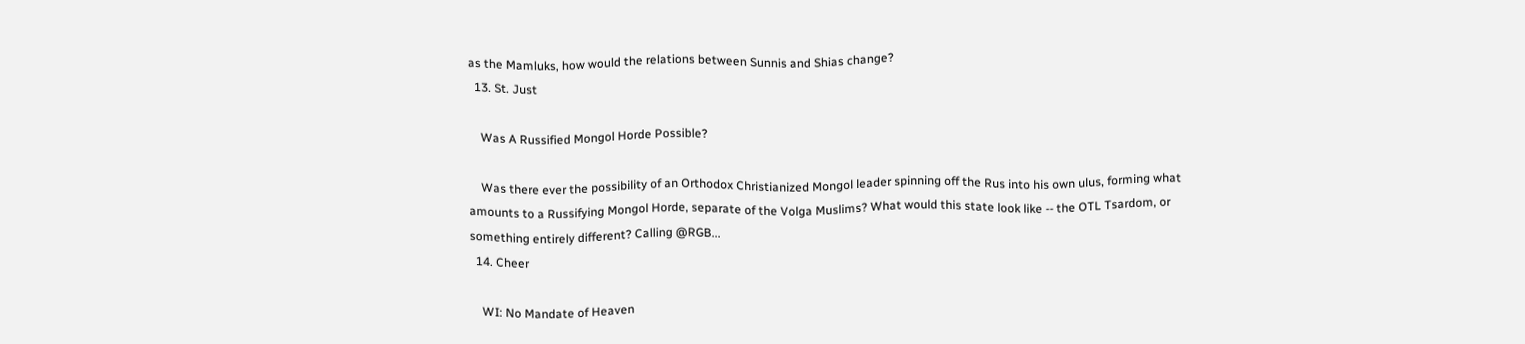as the Mamluks, how would the relations between Sunnis and Shias change?
  13. St. Just

    Was A Russified Mongol Horde Possible?

    Was there ever the possibility of an Orthodox Christianized Mongol leader spinning off the Rus into his own ulus, forming what amounts to a Russifying Mongol Horde, separate of the Volga Muslims? What would this state look like -- the OTL Tsardom, or something entirely different? Calling @RGB...
  14. Cheer

    WI: No Mandate of Heaven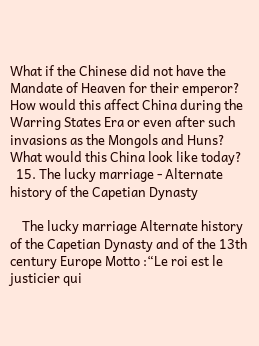What if the Chinese did not have the Mandate of Heaven for their emperor? How would this affect China during the Warring States Era or even after such invasions as the Mongols and Huns? What would this China look like today?
  15. The lucky marriage - Alternate history of the Capetian Dynasty

    The lucky marriage Alternate history of the Capetian Dynasty and of the 13th century Europe Motto :“Le roi est le justicier qui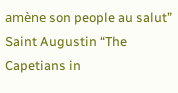amène son people au salut” Saint Augustin “The Capetians in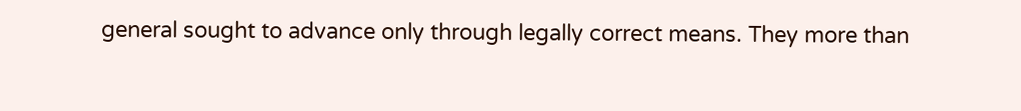general sought to advance only through legally correct means. They more than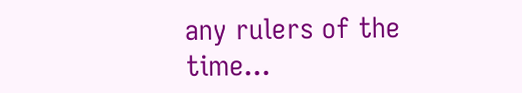any rulers of the time...